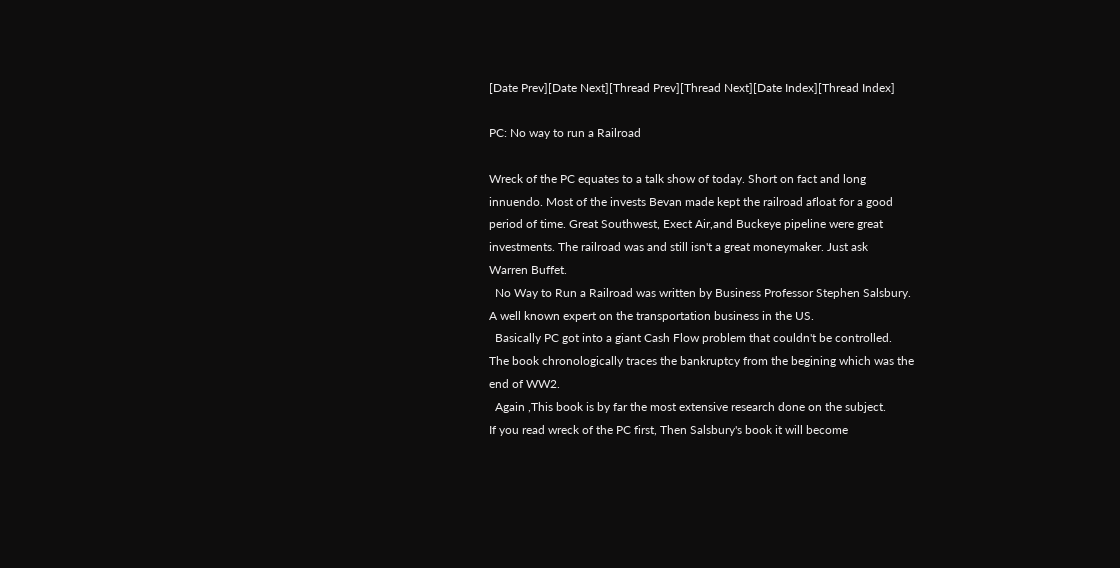[Date Prev][Date Next][Thread Prev][Thread Next][Date Index][Thread Index]

PC: No way to run a Railroad

Wreck of the PC equates to a talk show of today. Short on fact and long
innuendo. Most of the invests Bevan made kept the railroad afloat for a good
period of time. Great Southwest, Exect Air,and Buckeye pipeline were great
investments. The railroad was and still isn't a great moneymaker. Just ask
Warren Buffet.
  No Way to Run a Railroad was written by Business Professor Stephen Salsbury.
A well known expert on the transportation business in the US.
  Basically PC got into a giant Cash Flow problem that couldn't be controlled.
The book chronologically traces the bankruptcy from the begining which was the
end of WW2.
  Again ,This book is by far the most extensive research done on the subject.
If you read wreck of the PC first, Then Salsbury's book it will become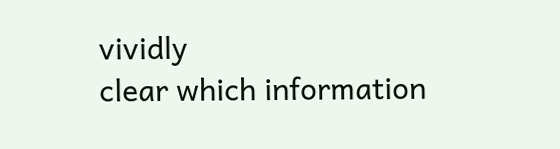vividly
clear which information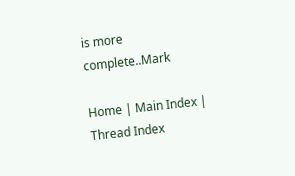is more complete..Mark

Home | Main Index | Thread Index